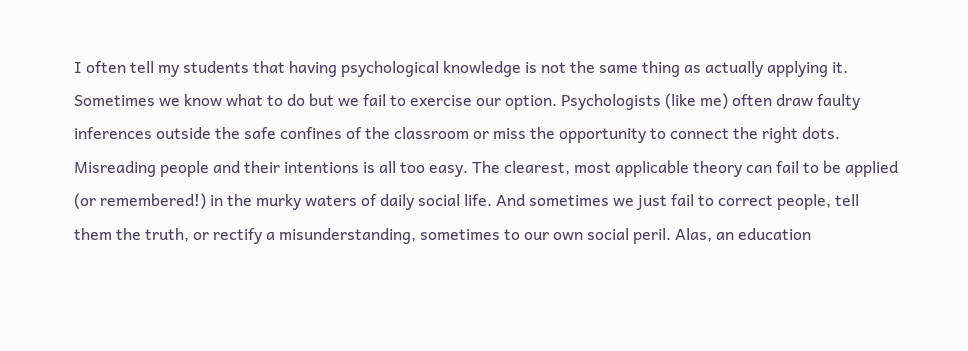I often tell my students that having psychological knowledge is not the same thing as actually applying it. Sometimes we know what to do but we fail to exercise our option. Psychologists (like me) often draw faulty inferences outside the safe confines of the classroom or miss the opportunity to connect the right dots. Misreading people and their intentions is all too easy. The clearest, most applicable theory can fail to be applied (or remembered!) in the murky waters of daily social life. And sometimes we just fail to correct people, tell them the truth, or rectify a misunderstanding, sometimes to our own social peril. Alas, an education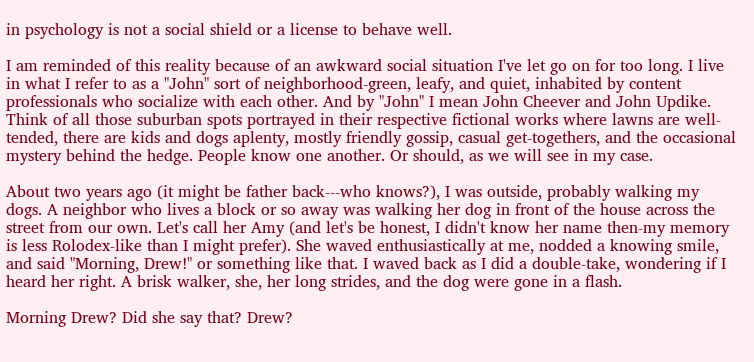in psychology is not a social shield or a license to behave well.

I am reminded of this reality because of an awkward social situation I've let go on for too long. I live in what I refer to as a "John" sort of neighborhood-green, leafy, and quiet, inhabited by content professionals who socialize with each other. And by "John" I mean John Cheever and John Updike. Think of all those suburban spots portrayed in their respective fictional works where lawns are well-tended, there are kids and dogs aplenty, mostly friendly gossip, casual get-togethers, and the occasional mystery behind the hedge. People know one another. Or should, as we will see in my case.

About two years ago (it might be father back---who knows?), I was outside, probably walking my dogs. A neighbor who lives a block or so away was walking her dog in front of the house across the street from our own. Let's call her Amy (and let's be honest, I didn't know her name then-my memory is less Rolodex-like than I might prefer). She waved enthusiastically at me, nodded a knowing smile, and said "Morning, Drew!" or something like that. I waved back as I did a double-take, wondering if I heard her right. A brisk walker, she, her long strides, and the dog were gone in a flash.

Morning Drew? Did she say that? Drew?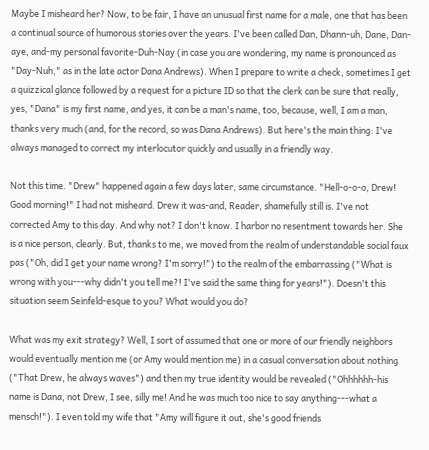Maybe I misheard her? Now, to be fair, I have an unusual first name for a male, one that has been a continual source of humorous stories over the years. I've been called Dan, Dhann-uh, Dane, Dan-aye, and-my personal favorite-Duh-Nay (in case you are wondering, my name is pronounced as "Day-Nuh," as in the late actor Dana Andrews). When I prepare to write a check, sometimes I get a quizzical glance followed by a request for a picture ID so that the clerk can be sure that really, yes, "Dana" is my first name, and yes, it can be a man's name, too, because, well, I am a man, thanks very much (and, for the record, so was Dana Andrews). But here's the main thing: I've always managed to correct my interlocutor quickly and usually in a friendly way.

Not this time. "Drew" happened again a few days later, same circumstance. "Hell-o-o-o, Drew! Good morning!" I had not misheard. Drew it was-and, Reader, shamefully still is. I've not corrected Amy to this day. And why not? I don't know. I harbor no resentment towards her. She is a nice person, clearly. But, thanks to me, we moved from the realm of understandable social faux pas ("Oh, did I get your name wrong? I'm sorry!") to the realm of the embarrassing ("What is wrong with you---why didn't you tell me?! I've said the same thing for years!"). Doesn't this situation seem Seinfeld-esque to you? What would you do?

What was my exit strategy? Well, I sort of assumed that one or more of our friendly neighbors would eventually mention me (or Amy would mention me) in a casual conversation about nothing ("That Drew, he always waves") and then my true identity would be revealed ("Ohhhhhh-his name is Dana, not Drew, I see, silly me! And he was much too nice to say anything---what a mensch!"). I even told my wife that "Amy will figure it out, she's good friends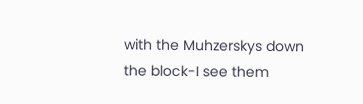with the Muhzerskys down the block-I see them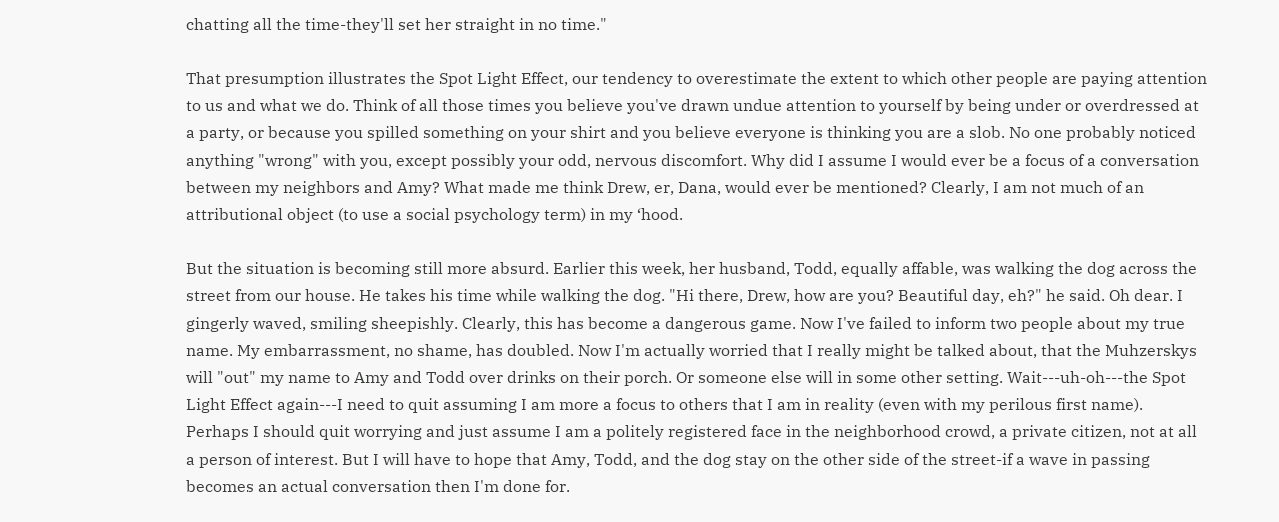chatting all the time-they'll set her straight in no time."

That presumption illustrates the Spot Light Effect, our tendency to overestimate the extent to which other people are paying attention to us and what we do. Think of all those times you believe you've drawn undue attention to yourself by being under or overdressed at a party, or because you spilled something on your shirt and you believe everyone is thinking you are a slob. No one probably noticed anything "wrong" with you, except possibly your odd, nervous discomfort. Why did I assume I would ever be a focus of a conversation between my neighbors and Amy? What made me think Drew, er, Dana, would ever be mentioned? Clearly, I am not much of an attributional object (to use a social psychology term) in my ‘hood.

But the situation is becoming still more absurd. Earlier this week, her husband, Todd, equally affable, was walking the dog across the street from our house. He takes his time while walking the dog. "Hi there, Drew, how are you? Beautiful day, eh?" he said. Oh dear. I gingerly waved, smiling sheepishly. Clearly, this has become a dangerous game. Now I've failed to inform two people about my true name. My embarrassment, no shame, has doubled. Now I'm actually worried that I really might be talked about, that the Muhzerskys will "out" my name to Amy and Todd over drinks on their porch. Or someone else will in some other setting. Wait---uh-oh---the Spot Light Effect again---I need to quit assuming I am more a focus to others that I am in reality (even with my perilous first name). Perhaps I should quit worrying and just assume I am a politely registered face in the neighborhood crowd, a private citizen, not at all a person of interest. But I will have to hope that Amy, Todd, and the dog stay on the other side of the street-if a wave in passing becomes an actual conversation then I'm done for.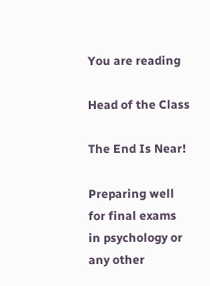You are reading

Head of the Class

The End Is Near!

Preparing well for final exams in psychology or any other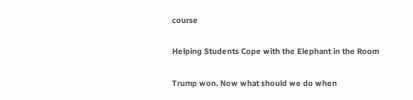course

Helping Students Cope with the Elephant in the Room

Trump won. Now what should we do when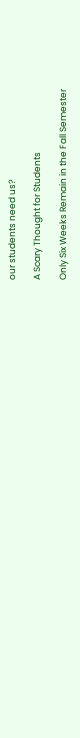our students need us?

A Scary Thought for Students

Only Six Weeks Remain in the Fall Semester